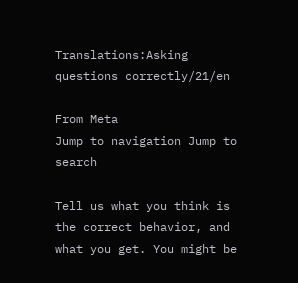Translations:Asking questions correctly/21/en

From Meta
Jump to navigation Jump to search

Tell us what you think is the correct behavior, and what you get. You might be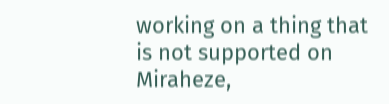working on a thing that is not supported on Miraheze,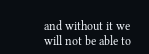and without it we will not be able to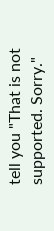tell you "That is not supported. Sorry."